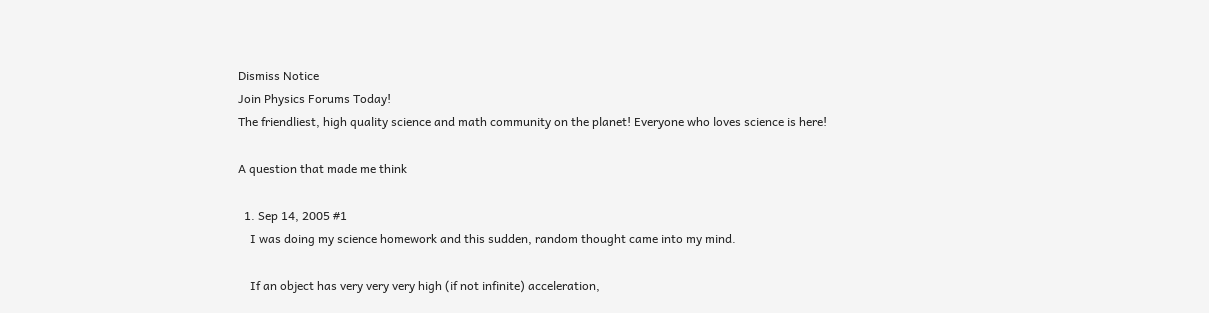Dismiss Notice
Join Physics Forums Today!
The friendliest, high quality science and math community on the planet! Everyone who loves science is here!

A question that made me think

  1. Sep 14, 2005 #1
    I was doing my science homework and this sudden, random thought came into my mind.

    If an object has very very very high (if not infinite) acceleration,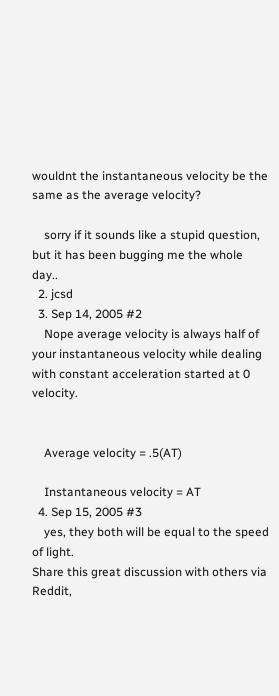wouldnt the instantaneous velocity be the same as the average velocity?

    sorry if it sounds like a stupid question, but it has been bugging me the whole day..
  2. jcsd
  3. Sep 14, 2005 #2
    Nope average velocity is always half of your instantaneous velocity while dealing with constant acceleration started at 0 velocity.


    Average velocity = .5(AT)

    Instantaneous velocity = AT
  4. Sep 15, 2005 #3
    yes, they both will be equal to the speed of light.
Share this great discussion with others via Reddit,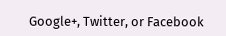Google+, Twitter, or Facebook